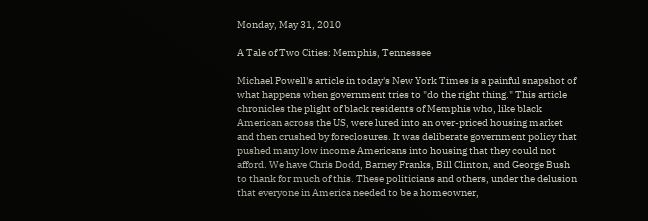Monday, May 31, 2010

A Tale of Two Cities: Memphis, Tennessee

Michael Powell's article in today's New York Times is a painful snapshot of what happens when government tries to "do the right thing." This article chronicles the plight of black residents of Memphis who, like black American across the US, were lured into an over-priced housing market and then crushed by foreclosures. It was deliberate government policy that pushed many low income Americans into housing that they could not afford. We have Chris Dodd, Barney Franks, Bill Clinton, and George Bush to thank for much of this. These politicians and others, under the delusion that everyone in America needed to be a homeowner,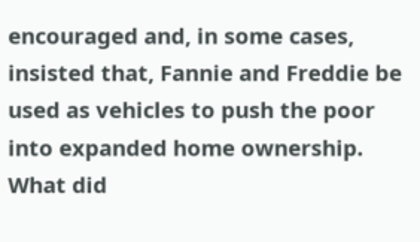encouraged and, in some cases, insisted that, Fannie and Freddie be used as vehicles to push the poor into expanded home ownership. What did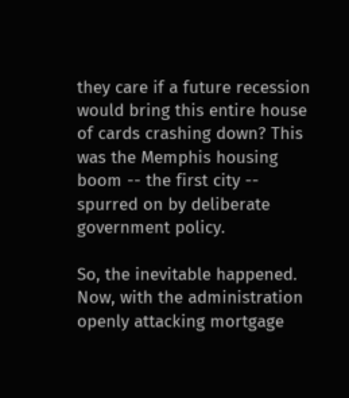they care if a future recession would bring this entire house of cards crashing down? This was the Memphis housing boom -- the first city -- spurred on by deliberate government policy.

So, the inevitable happened. Now, with the administration openly attacking mortgage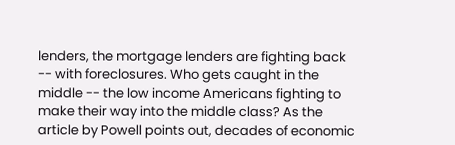lenders, the mortgage lenders are fighting back -- with foreclosures. Who gets caught in the middle -- the low income Americans fighting to make their way into the middle class? As the article by Powell points out, decades of economic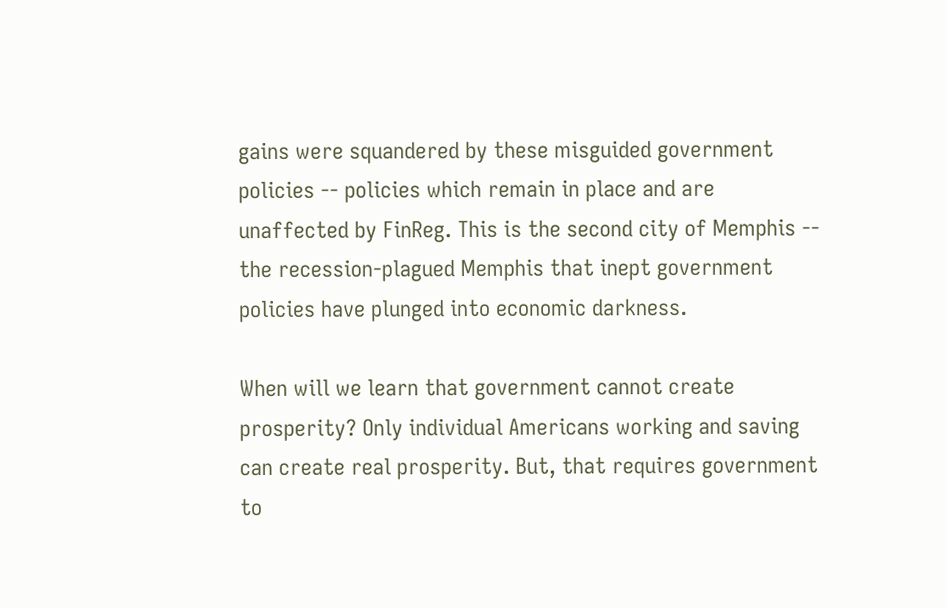gains were squandered by these misguided government policies -- policies which remain in place and are unaffected by FinReg. This is the second city of Memphis -- the recession-plagued Memphis that inept government policies have plunged into economic darkness.

When will we learn that government cannot create prosperity? Only individual Americans working and saving can create real prosperity. But, that requires government to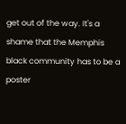get out of the way. It's a shame that the Memphis black community has to be a poster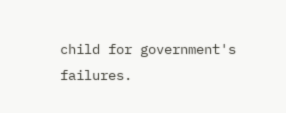child for government's failures.